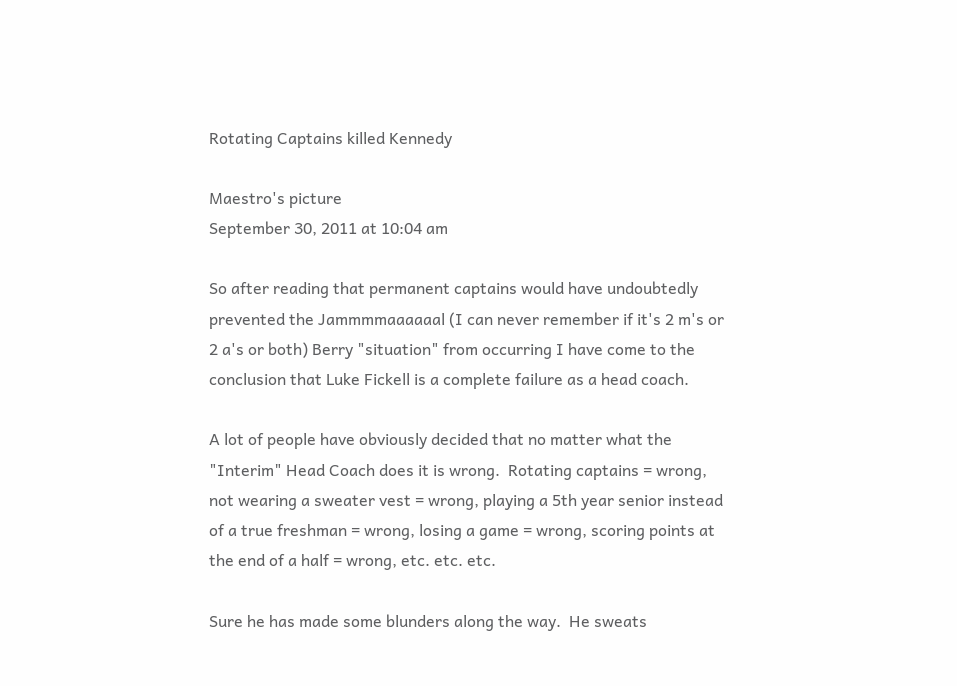Rotating Captains killed Kennedy

Maestro's picture
September 30, 2011 at 10:04 am

So after reading that permanent captains would have undoubtedly prevented the Jammmmaaaaaal (I can never remember if it's 2 m's or 2 a's or both) Berry "situation" from occurring I have come to the conclusion that Luke Fickell is a complete failure as a head coach.

A lot of people have obviously decided that no matter what the "Interim" Head Coach does it is wrong.  Rotating captains = wrong, not wearing a sweater vest = wrong, playing a 5th year senior instead of a true freshman = wrong, losing a game = wrong, scoring points at the end of a half = wrong, etc. etc. etc.

Sure he has made some blunders along the way.  He sweats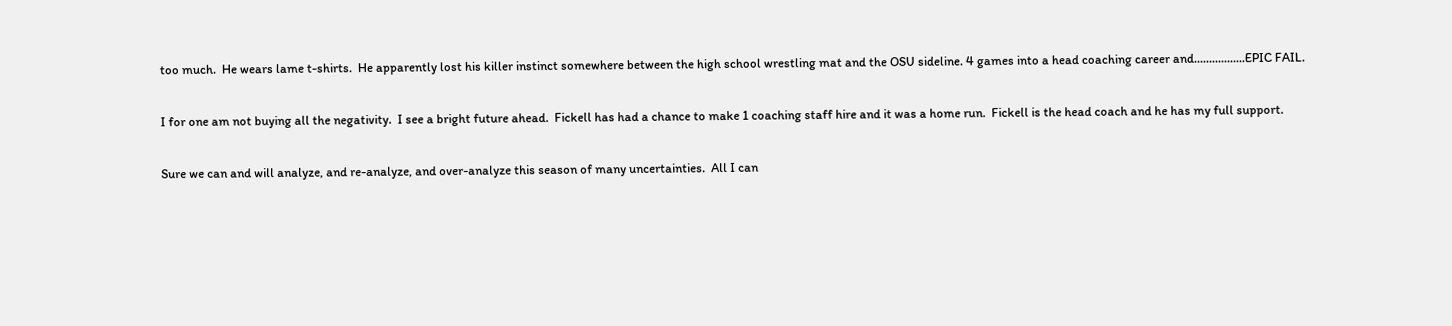too much.  He wears lame t-shirts.  He apparently lost his killer instinct somewhere between the high school wrestling mat and the OSU sideline. 4 games into a head coaching career and.................EPIC FAIL.

I for one am not buying all the negativity.  I see a bright future ahead.  Fickell has had a chance to make 1 coaching staff hire and it was a home run.  Fickell is the head coach and he has my full support.

Sure we can and will analyze, and re-analyze, and over-analyze this season of many uncertainties.  All I can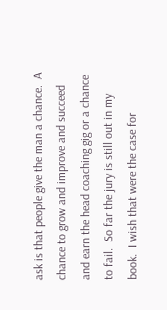ask is that people give the man a chance.  A chance to grow and improve and succeed and earn the head coaching gig or a chance to fail.  So far the jury is still out in my book.  I wish that were the case for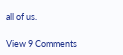all of us.

View 9 Comments